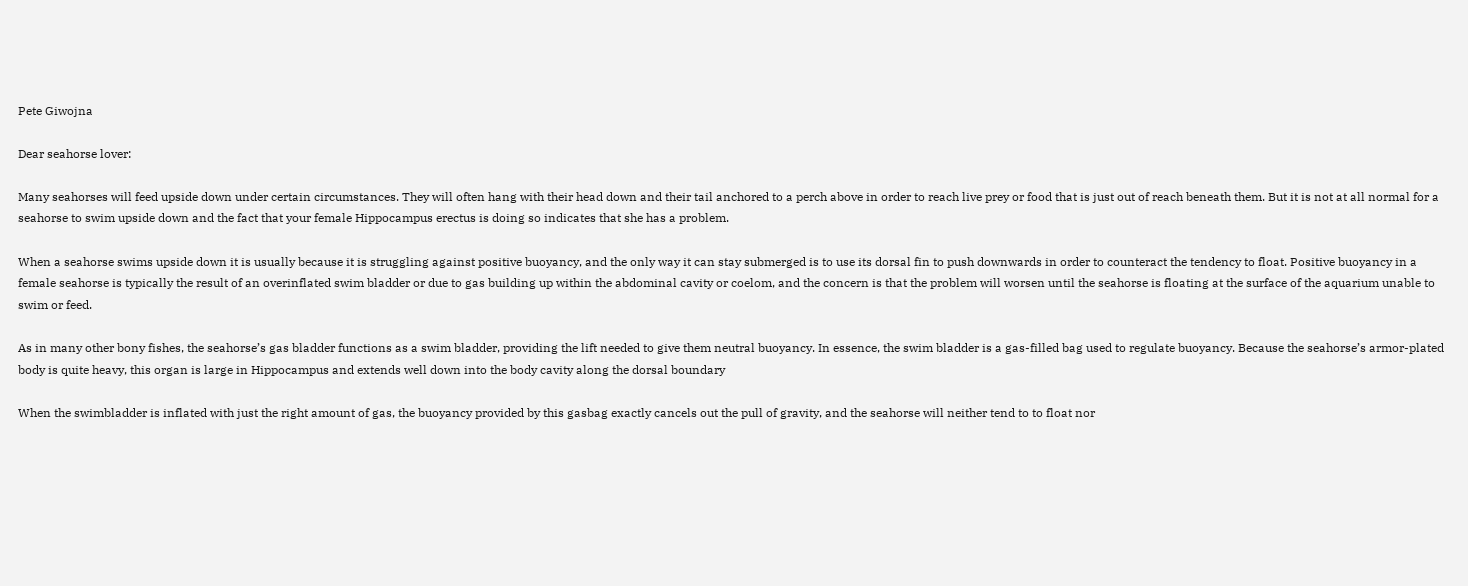Pete Giwojna

Dear seahorse lover:

Many seahorses will feed upside down under certain circumstances. They will often hang with their head down and their tail anchored to a perch above in order to reach live prey or food that is just out of reach beneath them. But it is not at all normal for a seahorse to swim upside down and the fact that your female Hippocampus erectus is doing so indicates that she has a problem.

When a seahorse swims upside down it is usually because it is struggling against positive buoyancy, and the only way it can stay submerged is to use its dorsal fin to push downwards in order to counteract the tendency to float. Positive buoyancy in a female seahorse is typically the result of an overinflated swim bladder or due to gas building up within the abdominal cavity or coelom, and the concern is that the problem will worsen until the seahorse is floating at the surface of the aquarium unable to swim or feed.

As in many other bony fishes, the seahorse’s gas bladder functions as a swim bladder, providing the lift needed to give them neutral buoyancy. In essence, the swim bladder is a gas-filled bag used to regulate buoyancy. Because the seahorse’s armor-plated body is quite heavy, this organ is large in Hippocampus and extends well down into the body cavity along the dorsal boundary

When the swimbladder is inflated with just the right amount of gas, the buoyancy provided by this gasbag exactly cancels out the pull of gravity, and the seahorse will neither tend to to float nor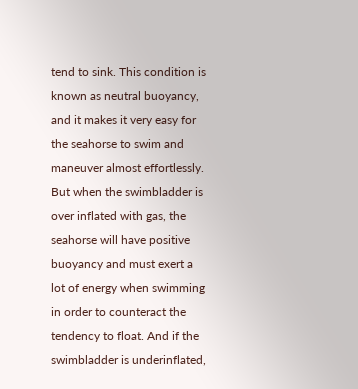tend to sink. This condition is known as neutral buoyancy, and it makes it very easy for the seahorse to swim and maneuver almost effortlessly. But when the swimbladder is over inflated with gas, the seahorse will have positive buoyancy and must exert a lot of energy when swimming in order to counteract the tendency to float. And if the swimbladder is underinflated,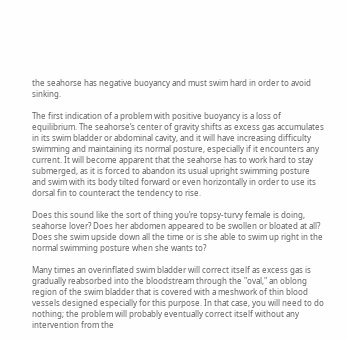the seahorse has negative buoyancy and must swim hard in order to avoid sinking.

The first indication of a problem with positive buoyancy is a loss of equilibrium. The seahorse’s center of gravity shifts as excess gas accumulates in its swim bladder or abdominal cavity, and it will have increasing difficulty swimming and maintaining its normal posture, especially if it encounters any current. It will become apparent that the seahorse has to work hard to stay submerged, as it is forced to abandon its usual upright swimming posture and swim with its body tilted forward or even horizontally in order to use its dorsal fin to counteract the tendency to rise.

Does this sound like the sort of thing you’re topsy-turvy female is doing, seahorse lover? Does her abdomen appeared to be swollen or bloated at all? Does she swim upside down all the time or is she able to swim up right in the normal swimming posture when she wants to?

Many times an overinflated swim bladder will correct itself as excess gas is gradually reabsorbed into the bloodstream through the "oval," an oblong region of the swim bladder that is covered with a meshwork of thin blood vessels designed especially for this purpose. In that case, you will need to do nothing; the problem will probably eventually correct itself without any intervention from the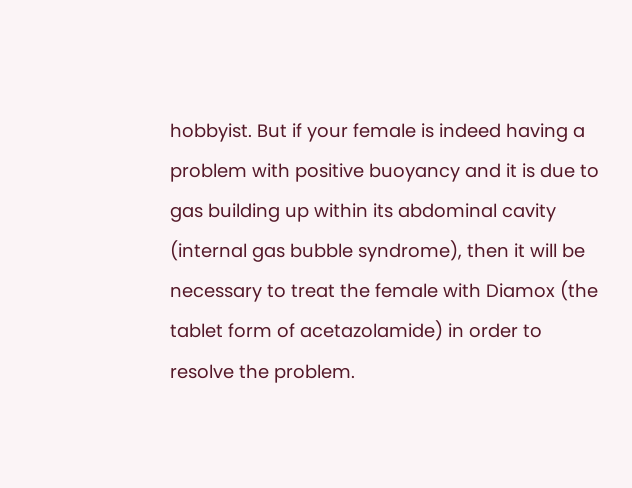hobbyist. But if your female is indeed having a problem with positive buoyancy and it is due to gas building up within its abdominal cavity (internal gas bubble syndrome), then it will be necessary to treat the female with Diamox (the tablet form of acetazolamide) in order to resolve the problem.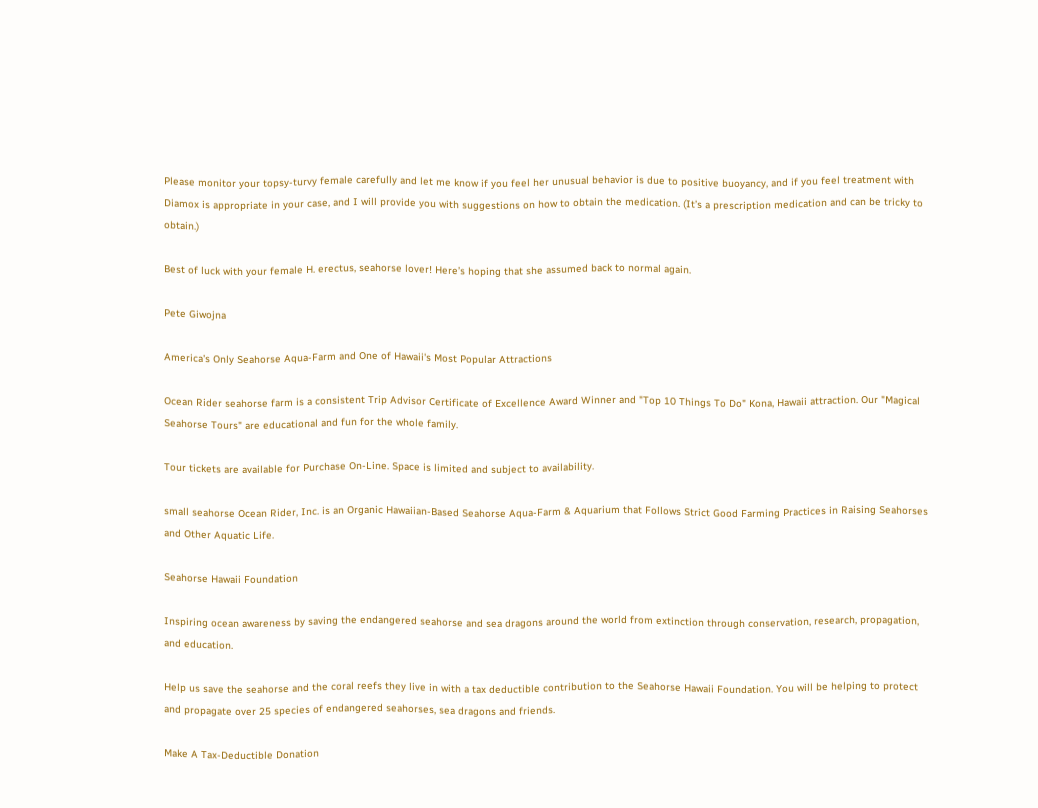Please monitor your topsy-turvy female carefully and let me know if you feel her unusual behavior is due to positive buoyancy, and if you feel treatment with Diamox is appropriate in your case, and I will provide you with suggestions on how to obtain the medication. (It’s a prescription medication and can be tricky to obtain.)

Best of luck with your female H. erectus, seahorse lover! Here’s hoping that she assumed back to normal again.

Pete Giwojna

America's Only Seahorse Aqua-Farm and One of Hawaii's Most Popular Attractions

Ocean Rider seahorse farm is a consistent Trip Advisor Certificate of Excellence Award Winner and "Top 10 Things To Do" Kona, Hawaii attraction. Our "Magical Seahorse Tours" are educational and fun for the whole family.

Tour tickets are available for Purchase On-Line. Space is limited and subject to availability.

small seahorse Ocean Rider, Inc. is an Organic Hawaiian-Based Seahorse Aqua-Farm & Aquarium that Follows Strict Good Farming Practices in Raising Seahorses and Other Aquatic Life.

Seahorse Hawaii Foundation

Inspiring ocean awareness by saving the endangered seahorse and sea dragons around the world from extinction through conservation, research, propagation, and education.

Help us save the seahorse and the coral reefs they live in with a tax deductible contribution to the Seahorse Hawaii Foundation. You will be helping to protect and propagate over 25 species of endangered seahorses, sea dragons and friends.

Make A Tax-Deductible Donation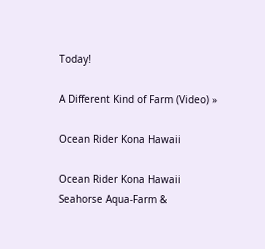Today!

A Different Kind of Farm (Video) »

Ocean Rider Kona Hawaii

Ocean Rider Kona Hawaii
Seahorse Aqua-Farm &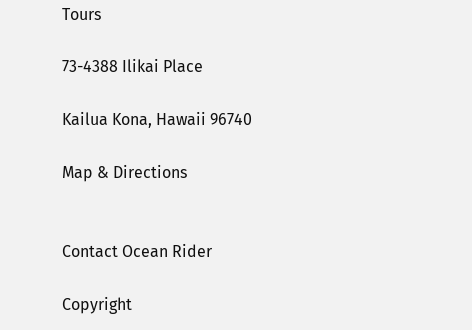Tours

73-4388 Ilikai Place

Kailua Kona, Hawaii 96740

Map & Directions


Contact Ocean Rider

Copyright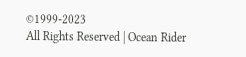©1999-2023
All Rights Reserved | Ocean Rider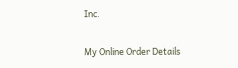Inc.

My Online Order Details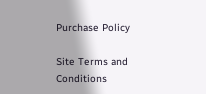Purchase Policy

Site Terms and Conditions